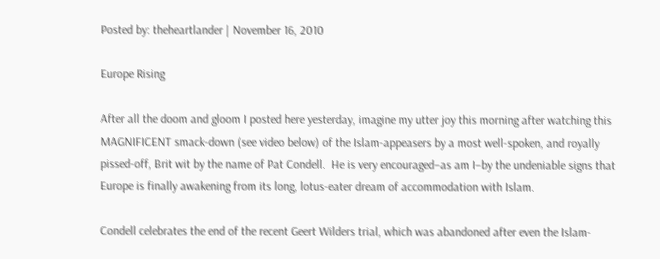Posted by: theheartlander | November 16, 2010

Europe Rising

After all the doom and gloom I posted here yesterday, imagine my utter joy this morning after watching this MAGNIFICENT smack-down (see video below) of the Islam-appeasers by a most well-spoken, and royally pissed-off, Brit wit by the name of Pat Condell.  He is very encouraged–as am I–by the undeniable signs that Europe is finally awakening from its long, lotus-eater dream of accommodation with Islam.

Condell celebrates the end of the recent Geert Wilders trial, which was abandoned after even the Islam-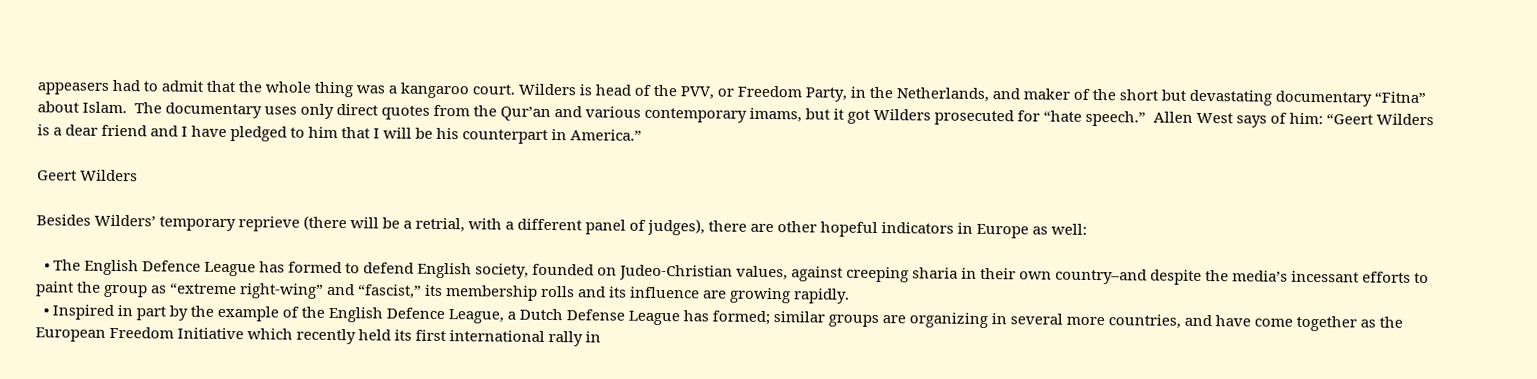appeasers had to admit that the whole thing was a kangaroo court. Wilders is head of the PVV, or Freedom Party, in the Netherlands, and maker of the short but devastating documentary “Fitna” about Islam.  The documentary uses only direct quotes from the Qur’an and various contemporary imams, but it got Wilders prosecuted for “hate speech.”  Allen West says of him: “Geert Wilders is a dear friend and I have pledged to him that I will be his counterpart in America.”

Geert Wilders

Besides Wilders’ temporary reprieve (there will be a retrial, with a different panel of judges), there are other hopeful indicators in Europe as well:

  • The English Defence League has formed to defend English society, founded on Judeo-Christian values, against creeping sharia in their own country–and despite the media’s incessant efforts to paint the group as “extreme right-wing” and “fascist,” its membership rolls and its influence are growing rapidly.
  • Inspired in part by the example of the English Defence League, a Dutch Defense League has formed; similar groups are organizing in several more countries, and have come together as the European Freedom Initiative which recently held its first international rally in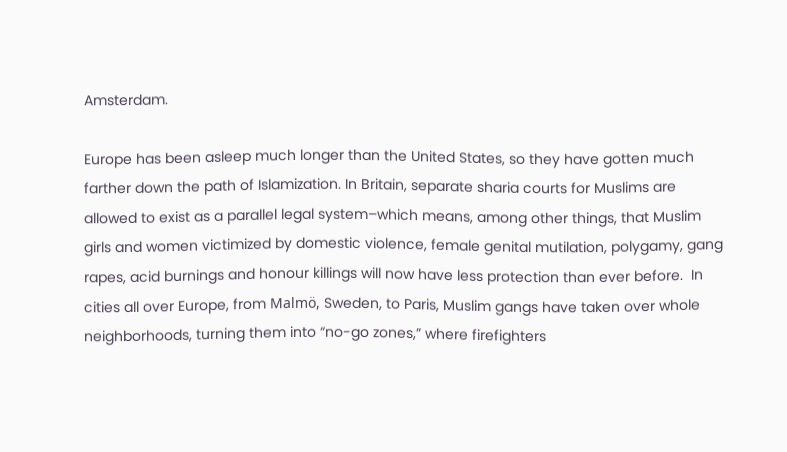Amsterdam.

Europe has been asleep much longer than the United States, so they have gotten much farther down the path of Islamization. In Britain, separate sharia courts for Muslims are allowed to exist as a parallel legal system–which means, among other things, that Muslim girls and women victimized by domestic violence, female genital mutilation, polygamy, gang rapes, acid burnings and honour killings will now have less protection than ever before.  In cities all over Europe, from Malmö, Sweden, to Paris, Muslim gangs have taken over whole neighborhoods, turning them into “no-go zones,” where firefighters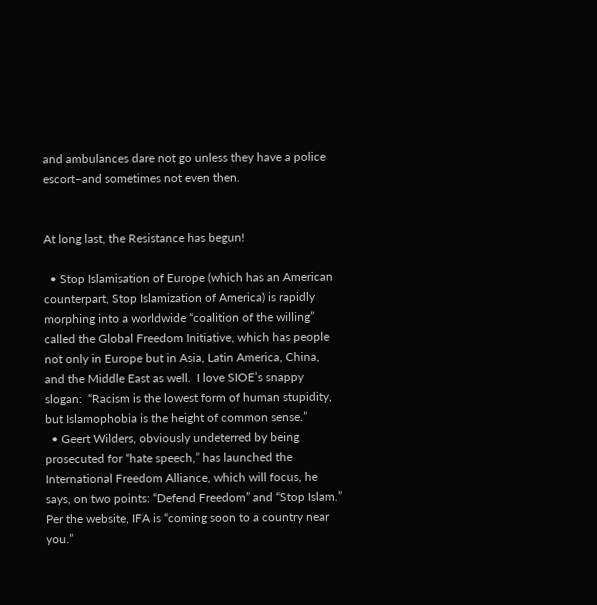and ambulances dare not go unless they have a police escort–and sometimes not even then.


At long last, the Resistance has begun!

  • Stop Islamisation of Europe (which has an American counterpart, Stop Islamization of America) is rapidly morphing into a worldwide “coalition of the willing” called the Global Freedom Initiative, which has people not only in Europe but in Asia, Latin America, China, and the Middle East as well.  I love SIOE’s snappy slogan:  “Racism is the lowest form of human stupidity, but Islamophobia is the height of common sense.”
  • Geert Wilders, obviously undeterred by being prosecuted for “hate speech,” has launched the International Freedom Alliance, which will focus, he says, on two points: “Defend Freedom” and “Stop Islam.”  Per the website, IFA is “coming soon to a country near you.”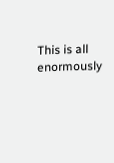This is all enormously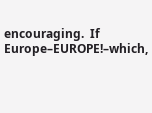encouraging.  If Europe–EUROPE!–which,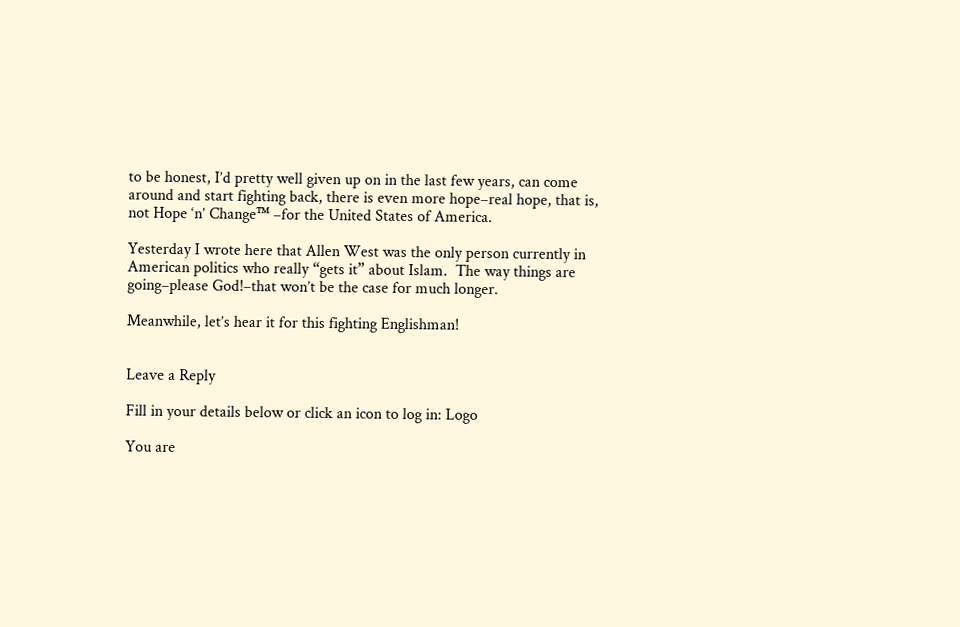to be honest, I’d pretty well given up on in the last few years, can come around and start fighting back, there is even more hope–real hope, that is, not Hope ‘n’ Change™ –for the United States of America.

Yesterday I wrote here that Allen West was the only person currently in American politics who really “gets it” about Islam.  The way things are going–please God!–that won’t be the case for much longer.

Meanwhile, let’s hear it for this fighting Englishman!


Leave a Reply

Fill in your details below or click an icon to log in: Logo

You are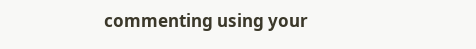commenting using your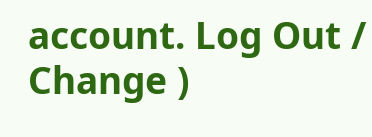account. Log Out /  Change )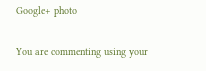Google+ photo

You are commenting using your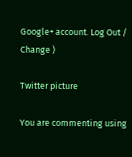Google+ account. Log Out /  Change )

Twitter picture

You are commenting using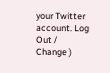your Twitter account. Log Out /  Change )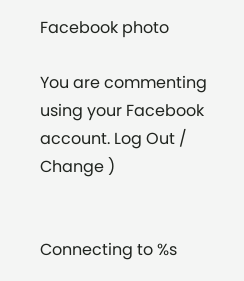Facebook photo

You are commenting using your Facebook account. Log Out /  Change )


Connecting to %s